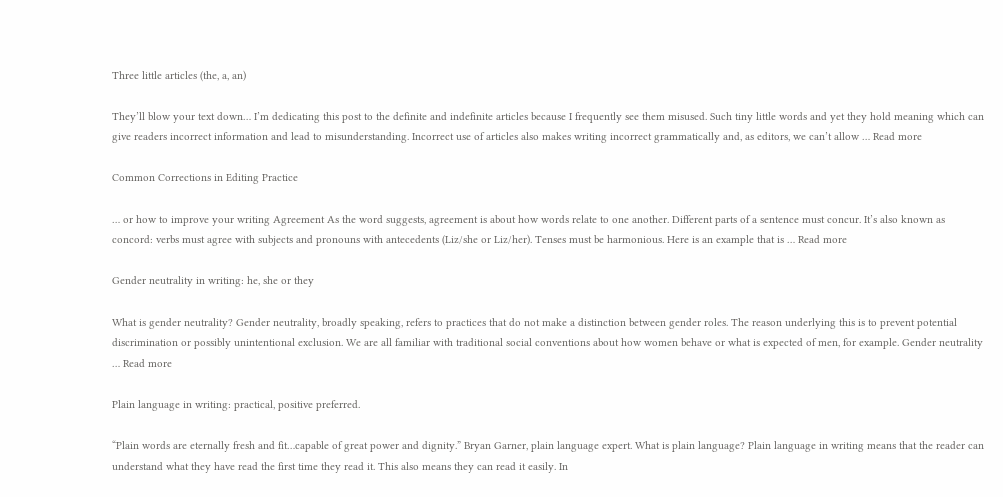Three little articles (the, a, an)

They’ll blow your text down… I’m dedicating this post to the definite and indefinite articles because I frequently see them misused. Such tiny little words and yet they hold meaning which can give readers incorrect information and lead to misunderstanding. Incorrect use of articles also makes writing incorrect grammatically and, as editors, we can’t allow … Read more

Common Corrections in Editing Practice

… or how to improve your writing Agreement As the word suggests, agreement is about how words relate to one another. Different parts of a sentence must concur. It’s also known as concord: verbs must agree with subjects and pronouns with antecedents (Liz/she or Liz/her). Tenses must be harmonious. Here is an example that is … Read more

Gender neutrality in writing: he, she or they

What is gender neutrality? Gender neutrality, broadly speaking, refers to practices that do not make a distinction between gender roles. The reason underlying this is to prevent potential discrimination or possibly unintentional exclusion. We are all familiar with traditional social conventions about how women behave or what is expected of men, for example. Gender neutrality … Read more

Plain language in writing: practical, positive preferred.

“Plain words are eternally fresh and fit…capable of great power and dignity.” Bryan Garner, plain language expert. What is plain language? Plain language in writing means that the reader can understand what they have read the first time they read it. This also means they can read it easily. In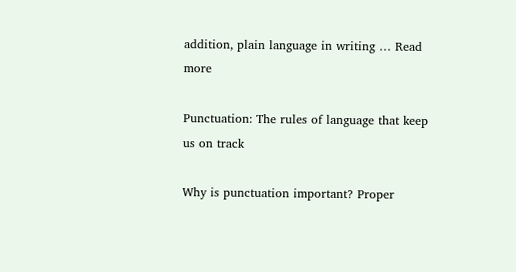addition, plain language in writing … Read more

Punctuation: The rules of language that keep us on track

Why is punctuation important? Proper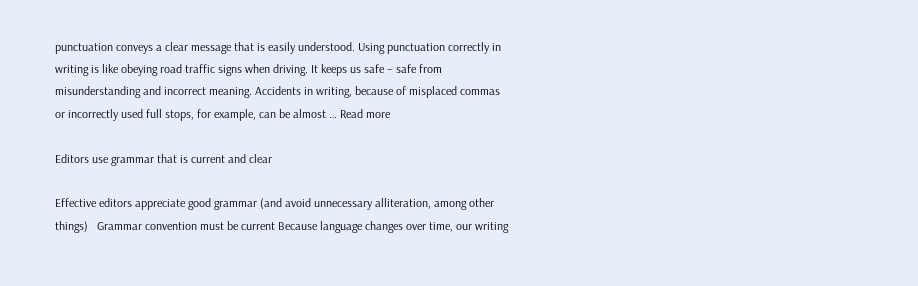punctuation conveys a clear message that is easily understood. Using punctuation correctly in writing is like obeying road traffic signs when driving. It keeps us safe – safe from misunderstanding and incorrect meaning. Accidents in writing, because of misplaced commas or incorrectly used full stops, for example, can be almost … Read more

Editors use grammar that is current and clear

Effective editors appreciate good grammar (and avoid unnecessary alliteration, among other things)   Grammar convention must be current Because language changes over time, our writing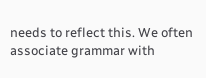needs to reflect this. We often associate grammar with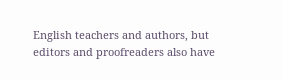English teachers and authors, but editors and proofreaders also have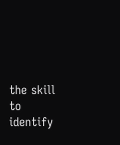the skill to identify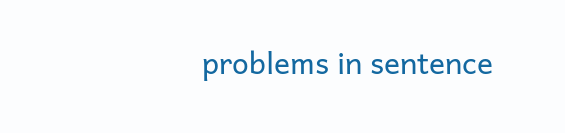problems in sentence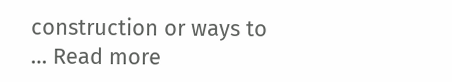construction or ways to … Read more